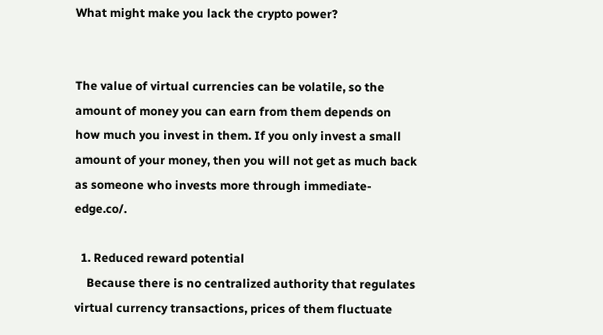What might make you lack the crypto power?


The value of virtual currencies can be volatile, so the amount of money you can earn from them depends on how much you invest in them. If you only invest a small amount of your money, then you will not get as much back as someone who invests more through immediate-edge.co/.

  1. Reduced reward potential
    Because there is no centralized authority that regulates virtual currency transactions, prices of them fluctuate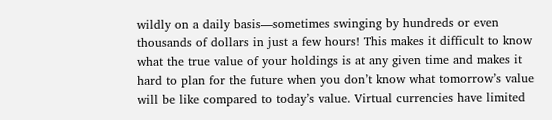wildly on a daily basis—sometimes swinging by hundreds or even thousands of dollars in just a few hours! This makes it difficult to know what the true value of your holdings is at any given time and makes it hard to plan for the future when you don’t know what tomorrow’s value will be like compared to today’s value. Virtual currencies have limited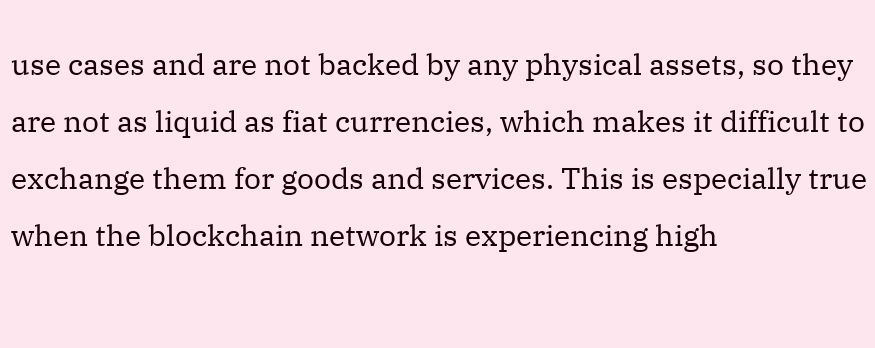use cases and are not backed by any physical assets, so they are not as liquid as fiat currencies, which makes it difficult to exchange them for goods and services. This is especially true when the blockchain network is experiencing high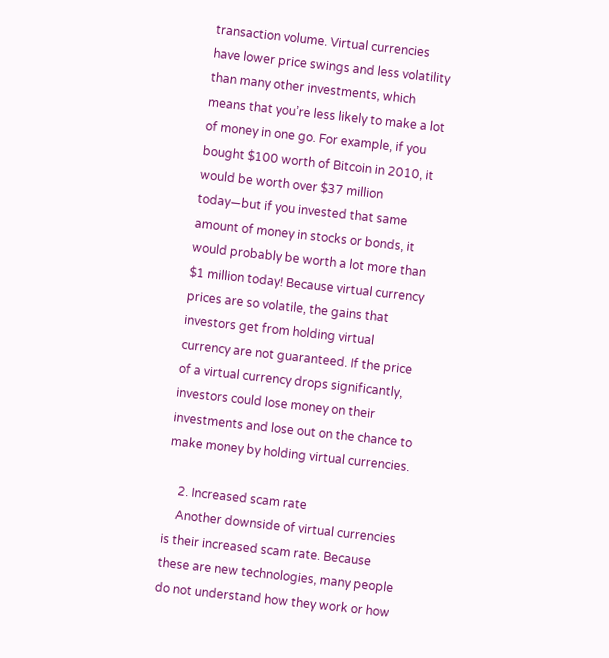transaction volume. Virtual currencies have lower price swings and less volatility than many other investments, which means that you’re less likely to make a lot of money in one go. For example, if you bought $100 worth of Bitcoin in 2010, it would be worth over $37 million today—but if you invested that same amount of money in stocks or bonds, it would probably be worth a lot more than $1 million today! Because virtual currency prices are so volatile, the gains that investors get from holding virtual currency are not guaranteed. If the price of a virtual currency drops significantly, investors could lose money on their investments and lose out on the chance to make money by holding virtual currencies.

    2. Increased scam rate
    Another downside of virtual currencies is their increased scam rate. Because these are new technologies, many people do not understand how they work or how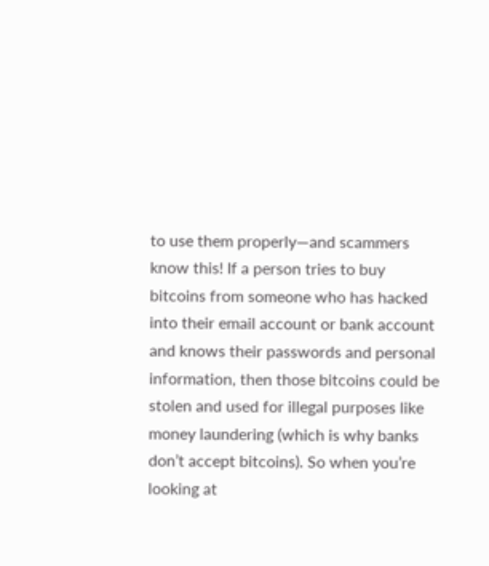to use them properly—and scammers know this! If a person tries to buy bitcoins from someone who has hacked into their email account or bank account and knows their passwords and personal information, then those bitcoins could be stolen and used for illegal purposes like money laundering (which is why banks don’t accept bitcoins). So when you’re looking at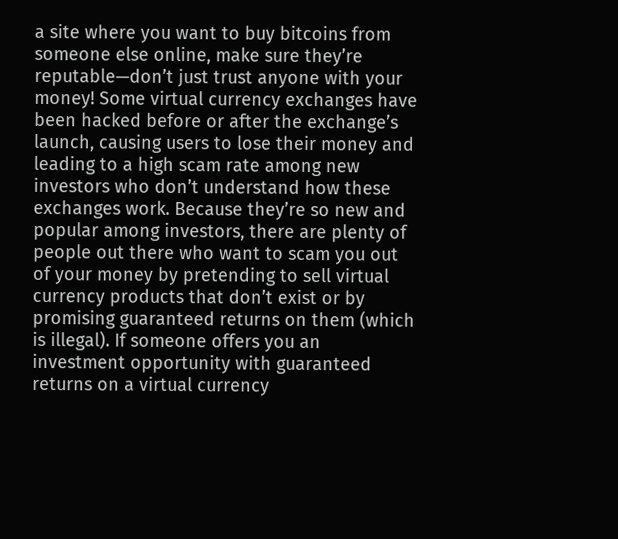a site where you want to buy bitcoins from someone else online, make sure they’re reputable—don’t just trust anyone with your money! Some virtual currency exchanges have been hacked before or after the exchange’s launch, causing users to lose their money and leading to a high scam rate among new investors who don’t understand how these exchanges work. Because they’re so new and popular among investors, there are plenty of people out there who want to scam you out of your money by pretending to sell virtual currency products that don’t exist or by promising guaranteed returns on them (which is illegal). If someone offers you an investment opportunity with guaranteed returns on a virtual currency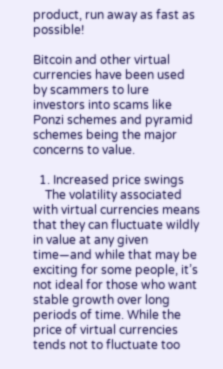product, run away as fast as possible!

Bitcoin and other virtual currencies have been used by scammers to lure investors into scams like Ponzi schemes and pyramid schemes being the major concerns to value.

  1. Increased price swings
    The volatility associated with virtual currencies means that they can fluctuate wildly in value at any given time—and while that may be exciting for some people, it’s not ideal for those who want stable growth over long periods of time. While the price of virtual currencies tends not to fluctuate too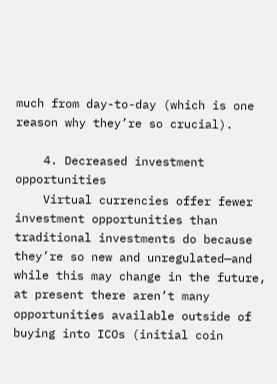much from day-to-day (which is one reason why they’re so crucial).

    4. Decreased investment opportunities
    Virtual currencies offer fewer investment opportunities than traditional investments do because they’re so new and unregulated—and while this may change in the future, at present there aren’t many opportunities available outside of buying into ICOs (initial coin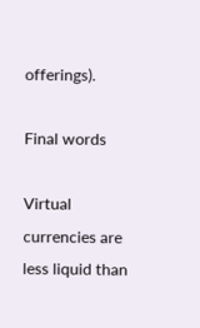offerings).

Final words

Virtual currencies are less liquid than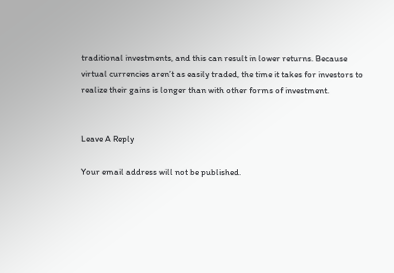traditional investments, and this can result in lower returns. Because virtual currencies aren’t as easily traded, the time it takes for investors to realize their gains is longer than with other forms of investment.


Leave A Reply

Your email address will not be published.